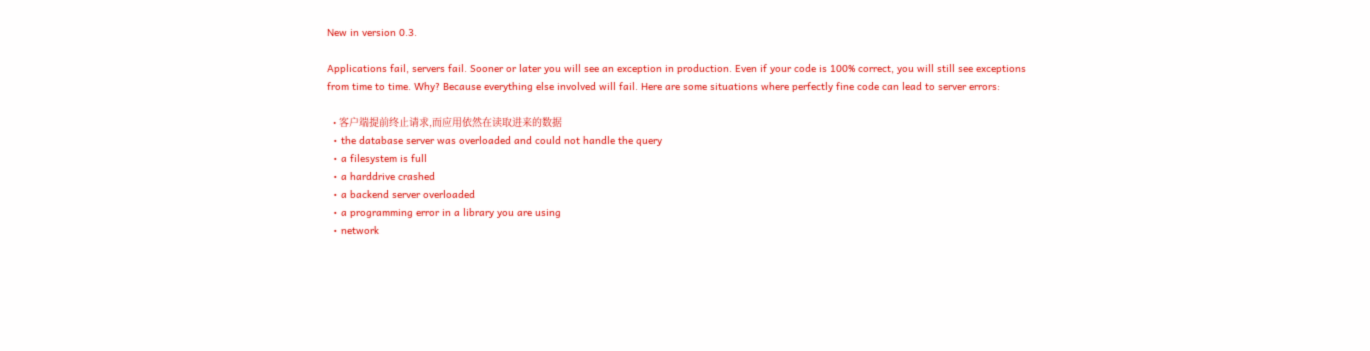New in version 0.3.

Applications fail, servers fail. Sooner or later you will see an exception in production. Even if your code is 100% correct, you will still see exceptions from time to time. Why? Because everything else involved will fail. Here are some situations where perfectly fine code can lead to server errors:

  • 客户端提前终止请求,而应用依然在读取进来的数据
  • the database server was overloaded and could not handle the query
  • a filesystem is full
  • a harddrive crashed
  • a backend server overloaded
  • a programming error in a library you are using
  • network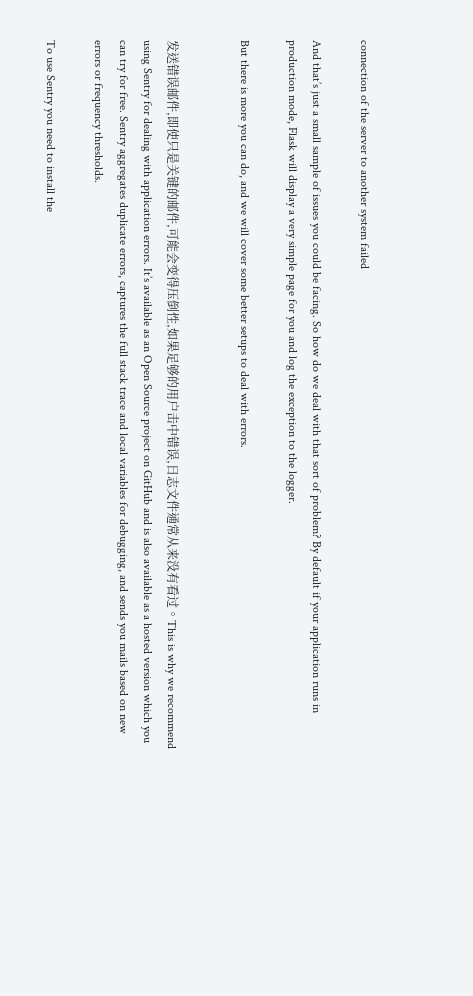connection of the server to another system failed

And that’s just a small sample of issues you could be facing. So how do we deal with that sort of problem? By default if your application runs in production mode, Flask will display a very simple page for you and log the exception to the logger.

But there is more you can do, and we will cover some better setups to deal with errors.


发送错误邮件,即使只是关键的邮件,可能会变得压倒性,如果足够的用户击中错误,日志文件通常从来没有看过。This is why we recommend using Sentry for dealing with application errors. It’s available as an Open Source project on GitHub and is also available as a hosted version which you can try for free. Sentry aggregates duplicate errors, captures the full stack trace and local variables for debugging, and sends you mails based on new errors or frequency thresholds.

To use Sentry you need to install the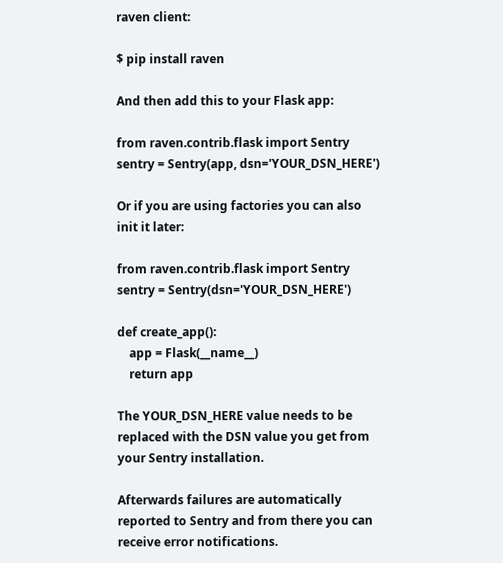raven client:

$ pip install raven

And then add this to your Flask app:

from raven.contrib.flask import Sentry
sentry = Sentry(app, dsn='YOUR_DSN_HERE')

Or if you are using factories you can also init it later:

from raven.contrib.flask import Sentry
sentry = Sentry(dsn='YOUR_DSN_HERE')

def create_app():
    app = Flask(__name__)
    return app

The YOUR_DSN_HERE value needs to be replaced with the DSN value you get from your Sentry installation.

Afterwards failures are automatically reported to Sentry and from there you can receive error notifications.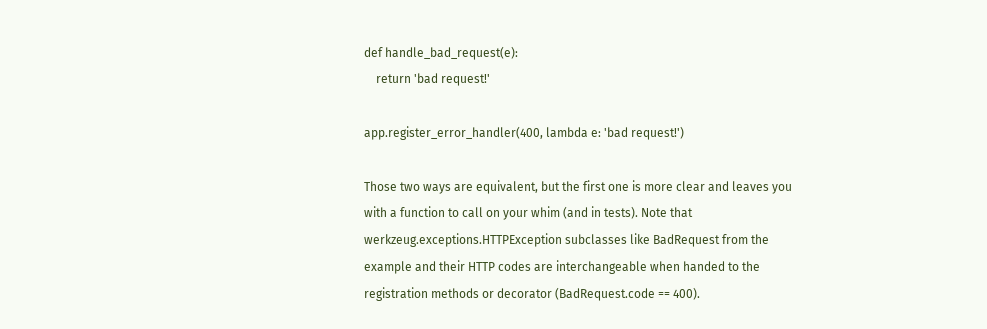def handle_bad_request(e):
    return 'bad request!'

app.register_error_handler(400, lambda e: 'bad request!')

Those two ways are equivalent, but the first one is more clear and leaves you with a function to call on your whim (and in tests). Note that werkzeug.exceptions.HTTPException subclasses like BadRequest from the example and their HTTP codes are interchangeable when handed to the registration methods or decorator (BadRequest.code == 400).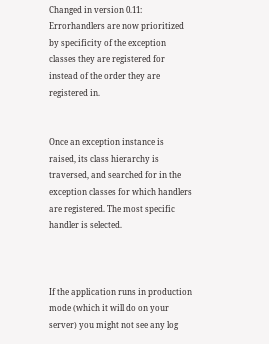Changed in version 0.11: Errorhandlers are now prioritized by specificity of the exception classes they are registered for instead of the order they are registered in.


Once an exception instance is raised, its class hierarchy is traversed, and searched for in the exception classes for which handlers are registered. The most specific handler is selected.



If the application runs in production mode (which it will do on your server) you might not see any log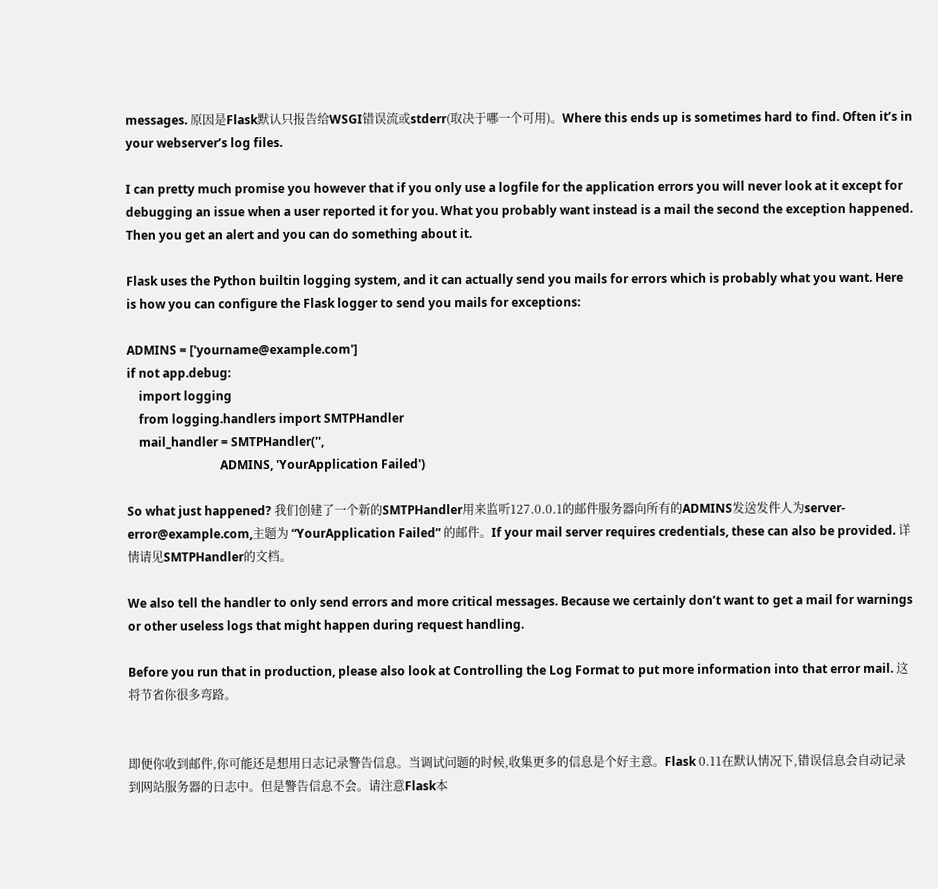messages. 原因是Flask默认只报告给WSGI错误流或stderr(取决于哪一个可用)。Where this ends up is sometimes hard to find. Often it’s in your webserver’s log files.

I can pretty much promise you however that if you only use a logfile for the application errors you will never look at it except for debugging an issue when a user reported it for you. What you probably want instead is a mail the second the exception happened. Then you get an alert and you can do something about it.

Flask uses the Python builtin logging system, and it can actually send you mails for errors which is probably what you want. Here is how you can configure the Flask logger to send you mails for exceptions:

ADMINS = ['yourname@example.com']
if not app.debug:
    import logging
    from logging.handlers import SMTPHandler
    mail_handler = SMTPHandler('',
                               ADMINS, 'YourApplication Failed')

So what just happened? 我们创建了一个新的SMTPHandler用来监听127.0.0.1的邮件服务器向所有的ADMINS发送发件人为server-error@example.com,主题为 “YourApplication Failed” 的邮件。If your mail server requires credentials, these can also be provided. 详情请见SMTPHandler的文档。

We also tell the handler to only send errors and more critical messages. Because we certainly don’t want to get a mail for warnings or other useless logs that might happen during request handling.

Before you run that in production, please also look at Controlling the Log Format to put more information into that error mail. 这将节省你很多弯路。


即便你收到邮件,你可能还是想用日志记录警告信息。当调试问题的时候,收集更多的信息是个好主意。Flask 0.11在默认情况下,错误信息会自动记录到网站服务器的日志中。但是警告信息不会。请注意Flask本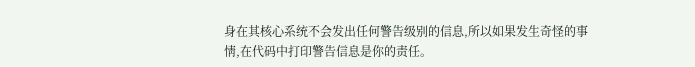身在其核心系统不会发出任何警告级别的信息,所以如果发生奇怪的事情,在代码中打印警告信息是你的责任。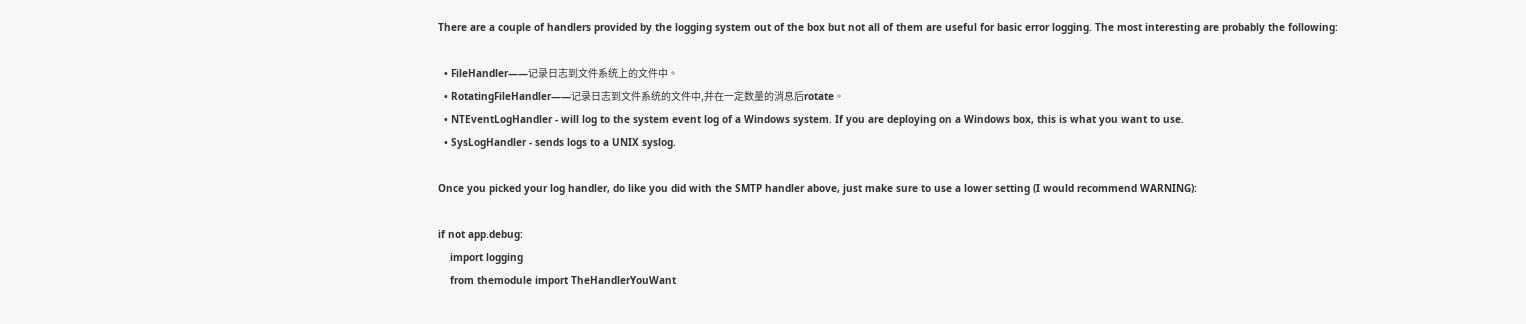There are a couple of handlers provided by the logging system out of the box but not all of them are useful for basic error logging. The most interesting are probably the following:

  • FileHandler——记录日志到文件系统上的文件中。
  • RotatingFileHandler——记录日志到文件系统的文件中,并在一定数量的消息后rotate。
  • NTEventLogHandler - will log to the system event log of a Windows system. If you are deploying on a Windows box, this is what you want to use.
  • SysLogHandler - sends logs to a UNIX syslog.

Once you picked your log handler, do like you did with the SMTP handler above, just make sure to use a lower setting (I would recommend WARNING):

if not app.debug:
    import logging
    from themodule import TheHandlerYouWant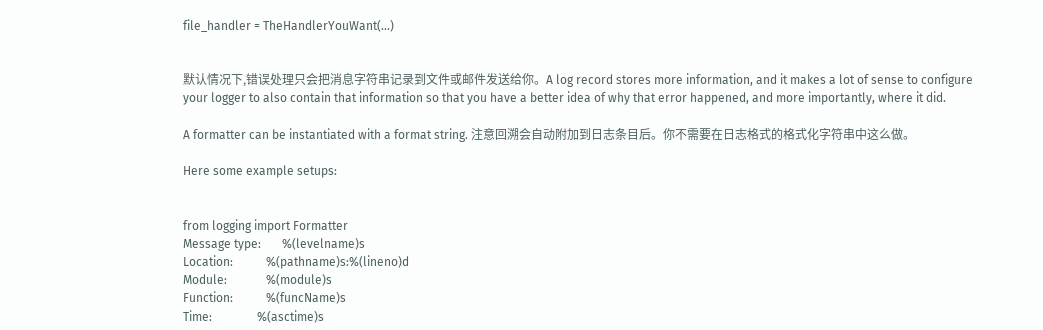file_handler = TheHandlerYouWant(...)


默认情况下,错误处理只会把消息字符串记录到文件或邮件发送给你。A log record stores more information, and it makes a lot of sense to configure your logger to also contain that information so that you have a better idea of why that error happened, and more importantly, where it did.

A formatter can be instantiated with a format string. 注意回溯会自动附加到日志条目后。你不需要在日志格式的格式化字符串中这么做。

Here some example setups:


from logging import Formatter
Message type:       %(levelname)s
Location:           %(pathname)s:%(lineno)d
Module:             %(module)s
Function:           %(funcName)s
Time:               %(asctime)s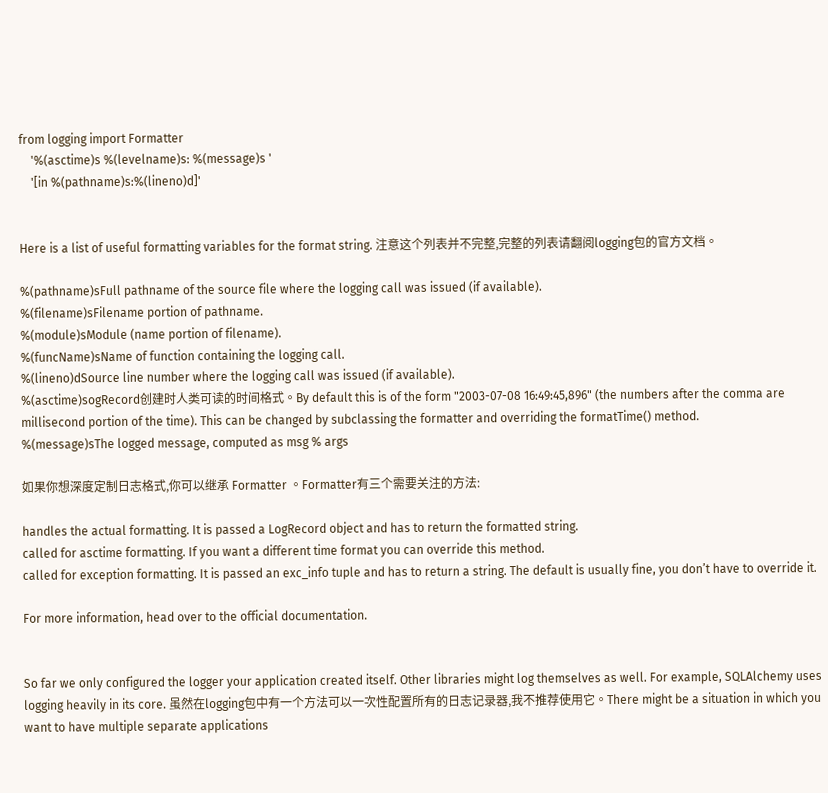from logging import Formatter
    '%(asctime)s %(levelname)s: %(message)s '
    '[in %(pathname)s:%(lineno)d]'


Here is a list of useful formatting variables for the format string. 注意这个列表并不完整,完整的列表请翻阅logging包的官方文档。

%(pathname)sFull pathname of the source file where the logging call was issued (if available).
%(filename)sFilename portion of pathname.
%(module)sModule (name portion of filename).
%(funcName)sName of function containing the logging call.
%(lineno)dSource line number where the logging call was issued (if available).
%(asctime)sogRecord创建时人类可读的时间格式。By default this is of the form "2003-07-08 16:49:45,896" (the numbers after the comma are millisecond portion of the time). This can be changed by subclassing the formatter and overriding the formatTime() method.
%(message)sThe logged message, computed as msg % args

如果你想深度定制日志格式,你可以继承 Formatter 。Formatter有三个需要关注的方法:

handles the actual formatting. It is passed a LogRecord object and has to return the formatted string.
called for asctime formatting. If you want a different time format you can override this method.
called for exception formatting. It is passed an exc_info tuple and has to return a string. The default is usually fine, you don’t have to override it.

For more information, head over to the official documentation.


So far we only configured the logger your application created itself. Other libraries might log themselves as well. For example, SQLAlchemy uses logging heavily in its core. 虽然在logging包中有一个方法可以一次性配置所有的日志记录器,我不推荐使用它。There might be a situation in which you want to have multiple separate applications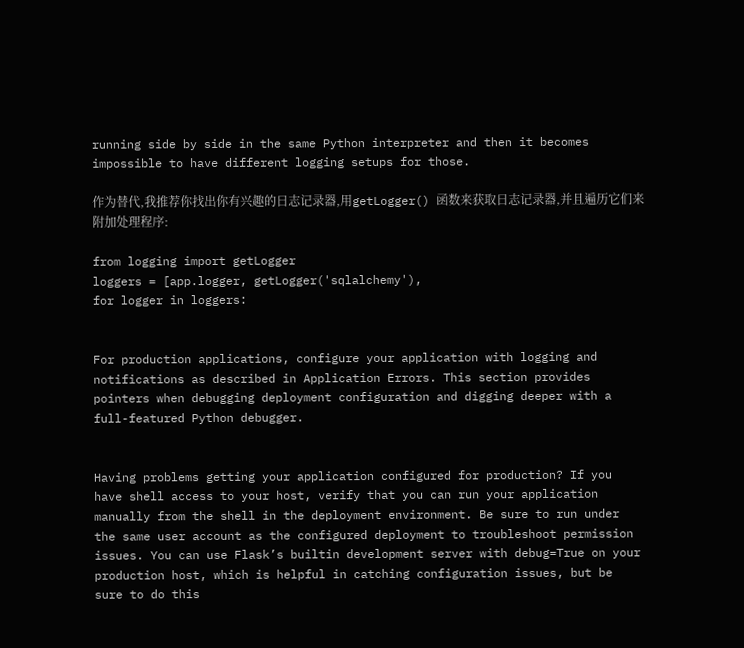running side by side in the same Python interpreter and then it becomes impossible to have different logging setups for those.

作为替代,我推荐你找出你有兴趣的日志记录器,用getLogger() 函数来获取日志记录器,并且遍历它们来附加处理程序:

from logging import getLogger
loggers = [app.logger, getLogger('sqlalchemy'),
for logger in loggers:


For production applications, configure your application with logging and notifications as described in Application Errors. This section provides pointers when debugging deployment configuration and digging deeper with a full-featured Python debugger.


Having problems getting your application configured for production? If you have shell access to your host, verify that you can run your application manually from the shell in the deployment environment. Be sure to run under the same user account as the configured deployment to troubleshoot permission issues. You can use Flask’s builtin development server with debug=True on your production host, which is helpful in catching configuration issues, but be sure to do this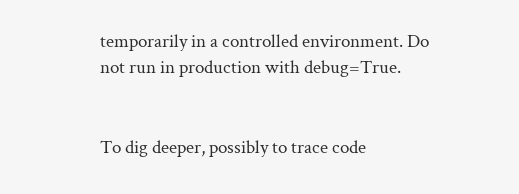temporarily in a controlled environment. Do not run in production with debug=True.


To dig deeper, possibly to trace code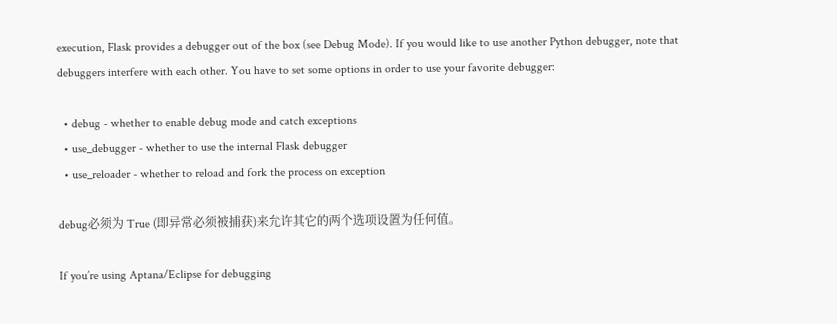execution, Flask provides a debugger out of the box (see Debug Mode). If you would like to use another Python debugger, note that debuggers interfere with each other. You have to set some options in order to use your favorite debugger:

  • debug - whether to enable debug mode and catch exceptions
  • use_debugger - whether to use the internal Flask debugger
  • use_reloader - whether to reload and fork the process on exception

debug必须为 True (即异常必须被捕获)来允许其它的两个选项设置为任何值。

If you’re using Aptana/Eclipse for debugging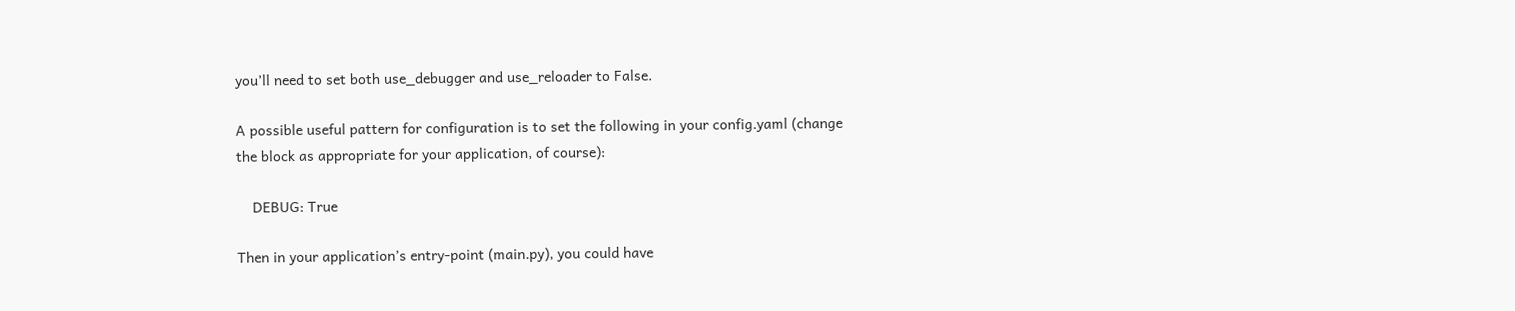you’ll need to set both use_debugger and use_reloader to False.

A possible useful pattern for configuration is to set the following in your config.yaml (change the block as appropriate for your application, of course):

    DEBUG: True

Then in your application’s entry-point (main.py), you could have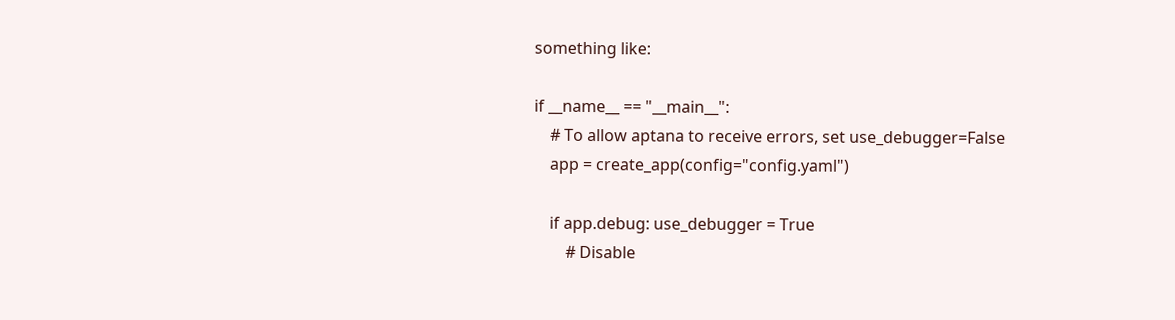something like:

if __name__ == "__main__":
    # To allow aptana to receive errors, set use_debugger=False
    app = create_app(config="config.yaml")

    if app.debug: use_debugger = True
        # Disable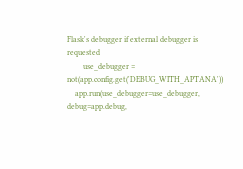Flask's debugger if external debugger is requested
        use_debugger = not(app.config.get('DEBUG_WITH_APTANA'))
    app.run(use_debugger=use_debugger, debug=app.debug,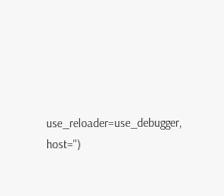use_reloader=use_debugger, host='')